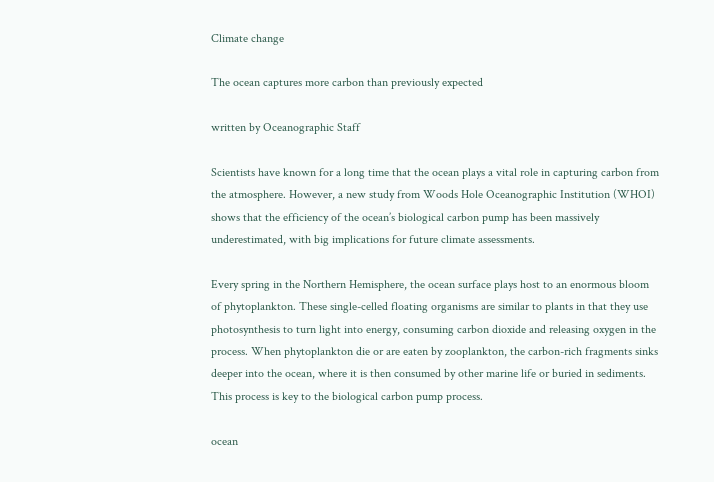Climate change

The ocean captures more carbon than previously expected

written by Oceanographic Staff

Scientists have known for a long time that the ocean plays a vital role in capturing carbon from the atmosphere. However, a new study from Woods Hole Oceanographic Institution (WHOI) shows that the efficiency of the ocean’s biological carbon pump has been massively underestimated, with big implications for future climate assessments.

Every spring in the Northern Hemisphere, the ocean surface plays host to an enormous bloom of phytoplankton. These single-celled floating organisms are similar to plants in that they use photosynthesis to turn light into energy, consuming carbon dioxide and releasing oxygen in the process. When phytoplankton die or are eaten by zooplankton, the carbon-rich fragments sinks deeper into the ocean, where it is then consumed by other marine life or buried in sediments. This process is key to the biological carbon pump process.

ocean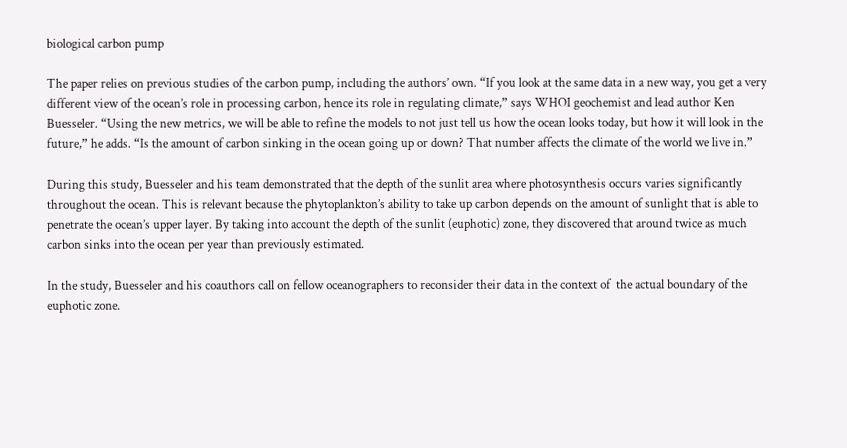biological carbon pump

The paper relies on previous studies of the carbon pump, including the authors’ own. “If you look at the same data in a new way, you get a very different view of the ocean’s role in processing carbon, hence its role in regulating climate,” says WHOI geochemist and lead author Ken Buesseler. “Using the new metrics, we will be able to refine the models to not just tell us how the ocean looks today, but how it will look in the future,” he adds. “Is the amount of carbon sinking in the ocean going up or down? That number affects the climate of the world we live in.”

During this study, Buesseler and his team demonstrated that the depth of the sunlit area where photosynthesis occurs varies significantly throughout the ocean. This is relevant because the phytoplankton’s ability to take up carbon depends on the amount of sunlight that is able to penetrate the ocean’s upper layer. By taking into account the depth of the sunlit (euphotic) zone, they discovered that around twice as much carbon sinks into the ocean per year than previously estimated.

In the study, Buesseler and his coauthors call on fellow oceanographers to reconsider their data in the context of  the actual boundary of the euphotic zone.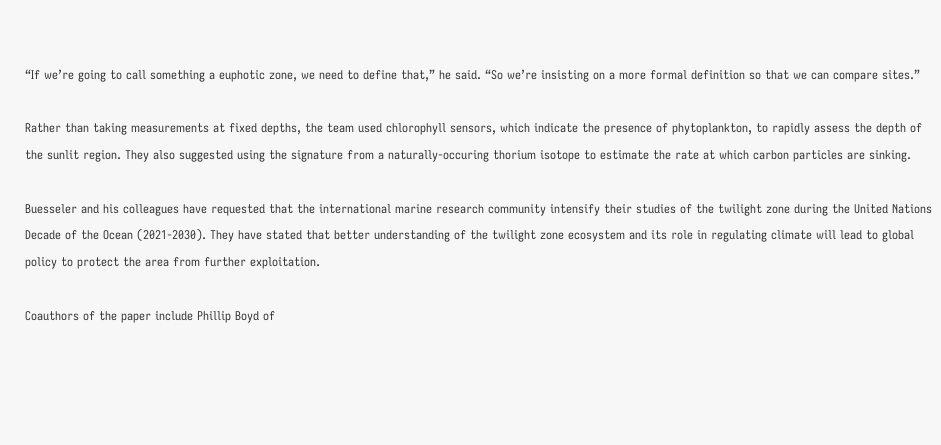“If we’re going to call something a euphotic zone, we need to define that,” he said. “So we’re insisting on a more formal definition so that we can compare sites.”

Rather than taking measurements at fixed depths, the team used chlorophyll sensors, which indicate the presence of phytoplankton, to rapidly assess the depth of the sunlit region. They also suggested using the signature from a naturally-occuring thorium isotope to estimate the rate at which carbon particles are sinking.

Buesseler and his colleagues have requested that the international marine research community intensify their studies of the twilight zone during the United Nations Decade of the Ocean (2021-2030). They have stated that better understanding of the twilight zone ecosystem and its role in regulating climate will lead to global policy to protect the area from further exploitation.

Coauthors of the paper include Phillip Boyd of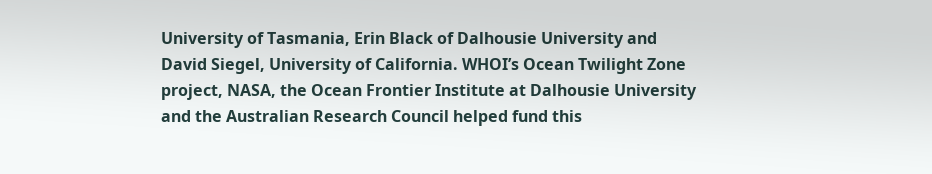University of Tasmania, Erin Black of Dalhousie University and David Siegel, University of California. WHOI’s Ocean Twilight Zone project, NASA, the Ocean Frontier Institute at Dalhousie University and the Australian Research Council helped fund this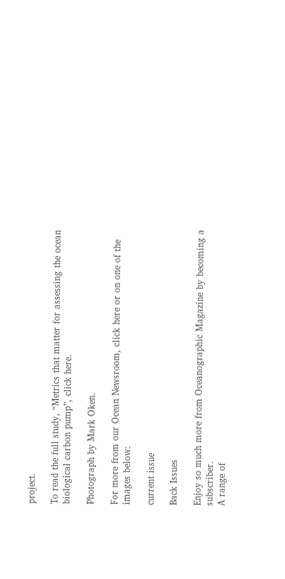project.

To read the full study, “Metrics that matter for assessing the ocean biological carbon pump”, click here.

Photograph by Mark Oken.

For more from our Ocean Newsroom, click here or on one of the images below:

current issue

Back Issues

Enjoy so much more from Oceanographic Magazine by becoming a subscriber.
A range of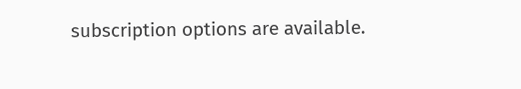subscription options are available.